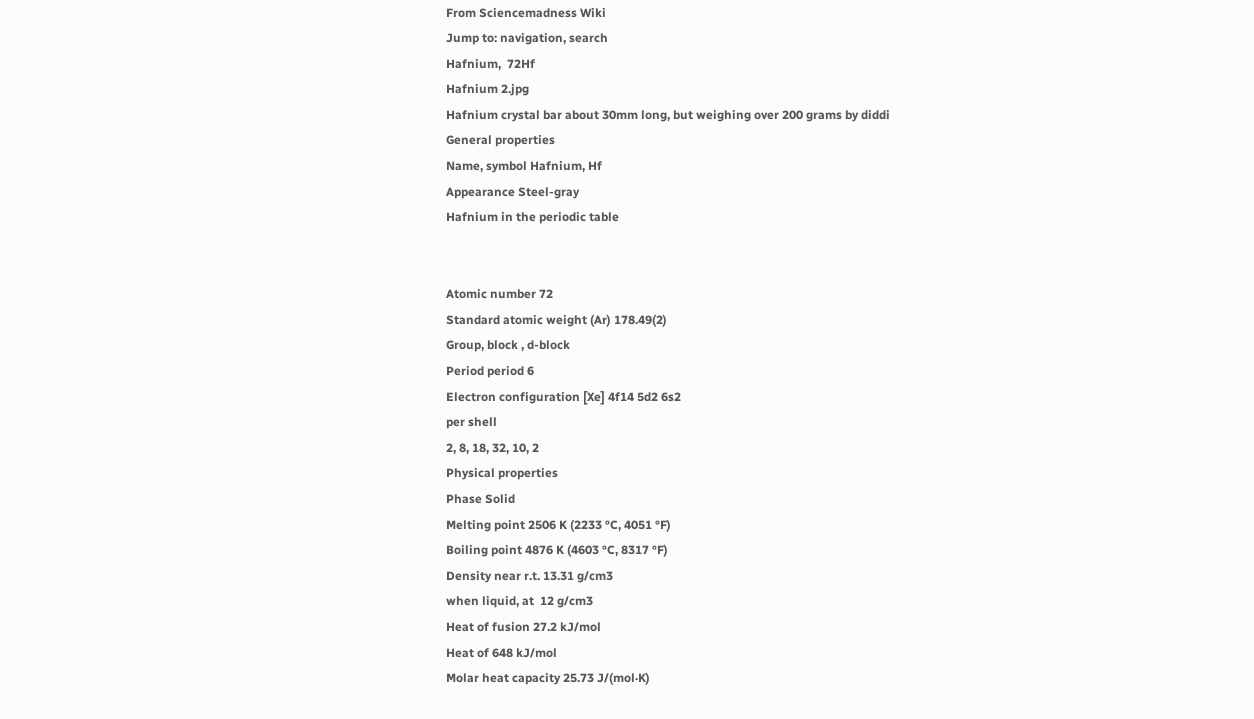From Sciencemadness Wiki
Jump to: navigation, search
Hafnium,  72Hf
Hafnium 2.jpg
Hafnium crystal bar about 30mm long, but weighing over 200 grams by diddi
General properties
Name, symbol Hafnium, Hf
Appearance Steel-gray
Hafnium in the periodic table


Atomic number 72
Standard atomic weight (Ar) 178.49(2)
Group, block , d-block
Period period 6
Electron configuration [Xe] 4f14 5d2 6s2
per shell
2, 8, 18, 32, 10, 2
Physical properties
Phase Solid
Melting point 2506 K (2233 °C, 4051 °F)
Boiling point 4876 K (4603 °C, 8317 °F)
Density near r.t. 13.31 g/cm3
when liquid, at  12 g/cm3
Heat of fusion 27.2 kJ/mol
Heat of 648 kJ/mol
Molar heat capacity 25.73 J/(mol·K)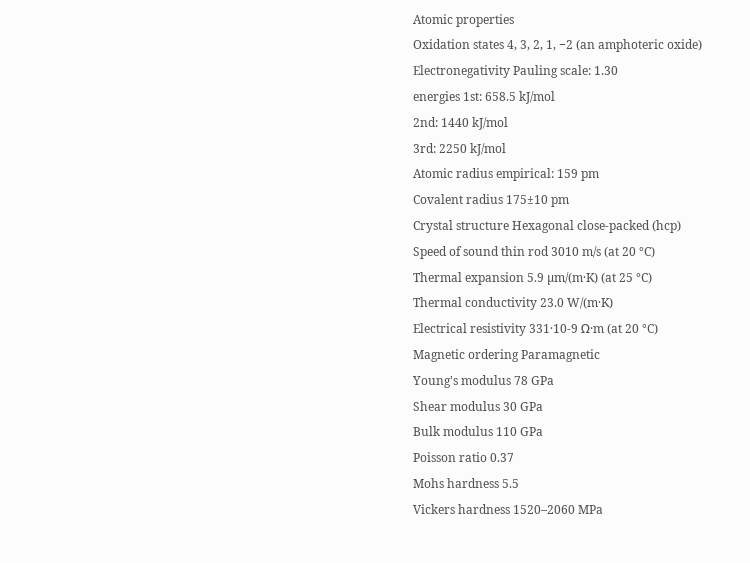Atomic properties
Oxidation states 4, 3, 2, 1, −2 (an amphoteric oxide)
Electronegativity Pauling scale: 1.30
energies 1st: 658.5 kJ/mol
2nd: 1440 kJ/mol
3rd: 2250 kJ/mol
Atomic radius empirical: 159 pm
Covalent radius 175±10 pm
Crystal structure Hexagonal close-packed (hcp)
Speed of sound thin rod 3010 m/s (at 20 °C)
Thermal expansion 5.9 µm/(m·K) (at 25 °C)
Thermal conductivity 23.0 W/(m·K)
Electrical resistivity 331·10-9 Ω·m (at 20 °C)
Magnetic ordering Paramagnetic
Young's modulus 78 GPa
Shear modulus 30 GPa
Bulk modulus 110 GPa
Poisson ratio 0.37
Mohs hardness 5.5
Vickers hardness 1520–2060 MPa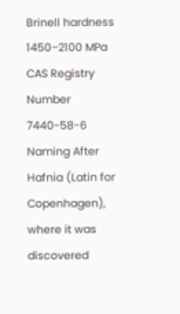Brinell hardness 1450–2100 MPa
CAS Registry Number 7440-58-6
Naming After Hafnia (Latin for Copenhagen), where it was discovered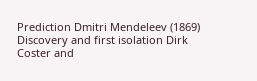Prediction Dmitri Mendeleev (1869)
Discovery and first isolation Dirk Coster and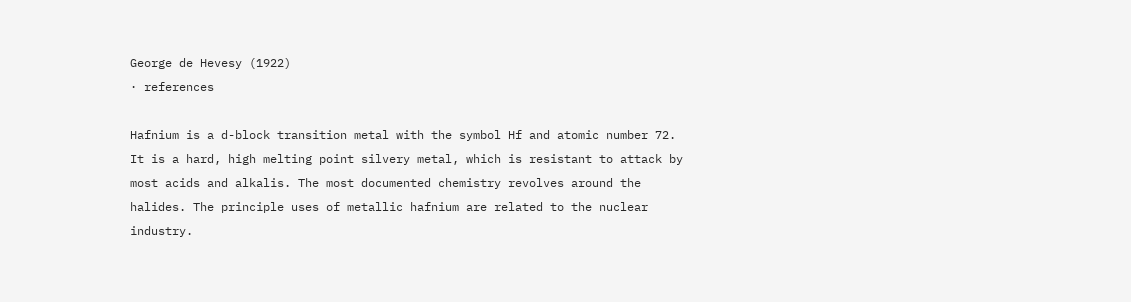George de Hevesy (1922)
· references

Hafnium is a d-block transition metal with the symbol Hf and atomic number 72. It is a hard, high melting point silvery metal, which is resistant to attack by most acids and alkalis. The most documented chemistry revolves around the halides. The principle uses of metallic hafnium are related to the nuclear industry.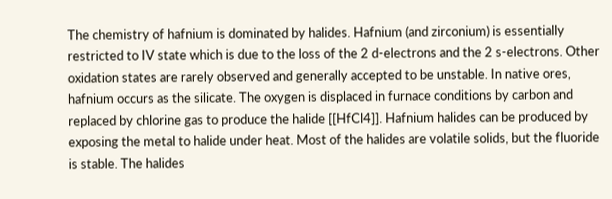The chemistry of hafnium is dominated by halides. Hafnium (and zirconium) is essentially restricted to IV state which is due to the loss of the 2 d-electrons and the 2 s-electrons. Other oxidation states are rarely observed and generally accepted to be unstable. In native ores, hafnium occurs as the silicate. The oxygen is displaced in furnace conditions by carbon and replaced by chlorine gas to produce the halide [[HfCl4]]. Hafnium halides can be produced by exposing the metal to halide under heat. Most of the halides are volatile solids, but the fluoride is stable. The halides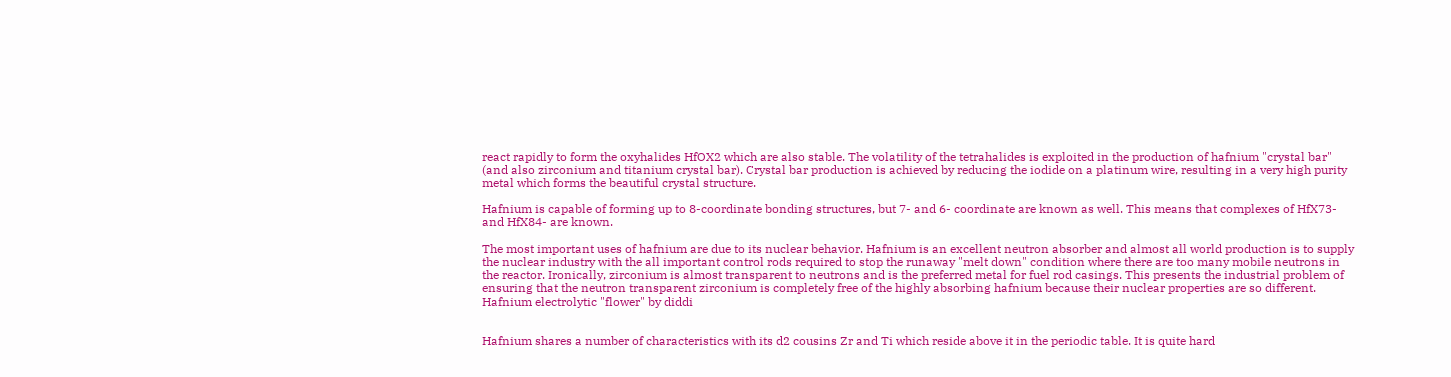react rapidly to form the oxyhalides HfOX2 which are also stable. The volatility of the tetrahalides is exploited in the production of hafnium "crystal bar" (and also zirconium and titanium crystal bar). Crystal bar production is achieved by reducing the iodide on a platinum wire, resulting in a very high purity metal which forms the beautiful crystal structure.

Hafnium is capable of forming up to 8-coordinate bonding structures, but 7- and 6- coordinate are known as well. This means that complexes of HfX73- and HfX84- are known.

The most important uses of hafnium are due to its nuclear behavior. Hafnium is an excellent neutron absorber and almost all world production is to supply the nuclear industry with the all important control rods required to stop the runaway "melt down" condition where there are too many mobile neutrons in the reactor. Ironically, zirconium is almost transparent to neutrons and is the preferred metal for fuel rod casings. This presents the industrial problem of ensuring that the neutron transparent zirconium is completely free of the highly absorbing hafnium because their nuclear properties are so different.
Hafnium electrolytic "flower" by diddi


Hafnium shares a number of characteristics with its d2 cousins Zr and Ti which reside above it in the periodic table. It is quite hard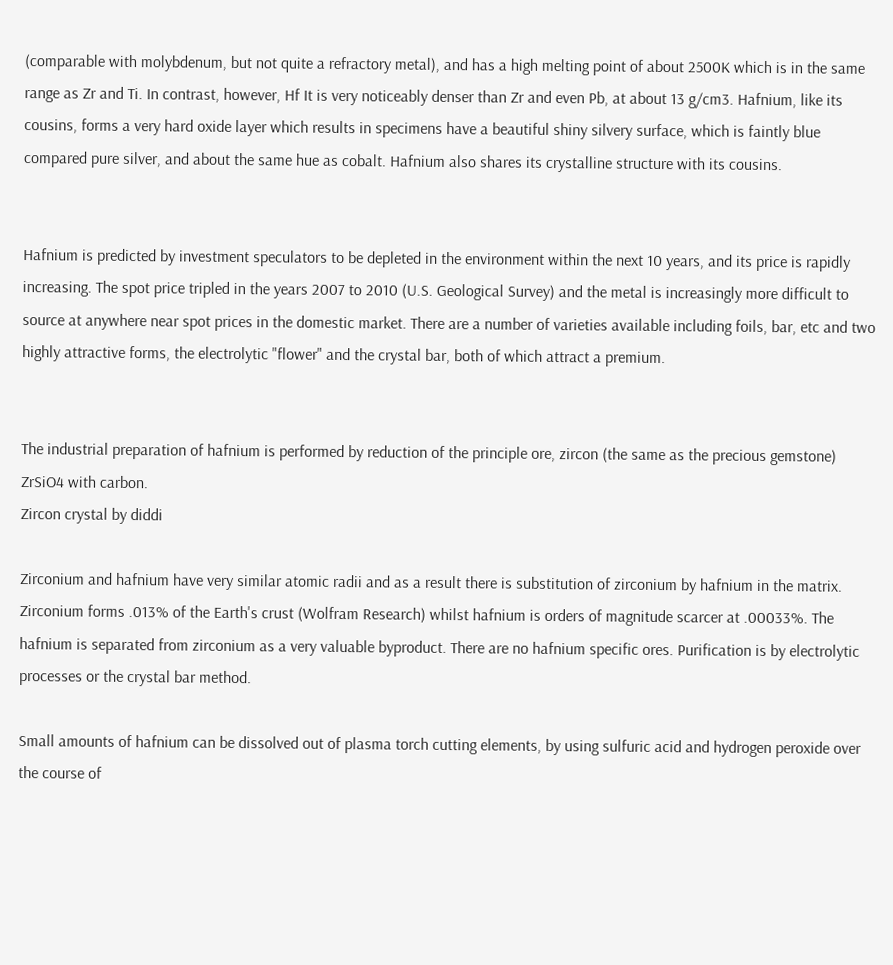(comparable with molybdenum, but not quite a refractory metal), and has a high melting point of about 2500K which is in the same range as Zr and Ti. In contrast, however, Hf It is very noticeably denser than Zr and even Pb, at about 13 g/cm3. Hafnium, like its cousins, forms a very hard oxide layer which results in specimens have a beautiful shiny silvery surface, which is faintly blue compared pure silver, and about the same hue as cobalt. Hafnium also shares its crystalline structure with its cousins.


Hafnium is predicted by investment speculators to be depleted in the environment within the next 10 years, and its price is rapidly increasing. The spot price tripled in the years 2007 to 2010 (U.S. Geological Survey) and the metal is increasingly more difficult to source at anywhere near spot prices in the domestic market. There are a number of varieties available including foils, bar, etc and two highly attractive forms, the electrolytic "flower" and the crystal bar, both of which attract a premium.


The industrial preparation of hafnium is performed by reduction of the principle ore, zircon (the same as the precious gemstone) ZrSiO4 with carbon.
Zircon crystal by diddi

Zirconium and hafnium have very similar atomic radii and as a result there is substitution of zirconium by hafnium in the matrix. Zirconium forms .013% of the Earth's crust (Wolfram Research) whilst hafnium is orders of magnitude scarcer at .00033%. The hafnium is separated from zirconium as a very valuable byproduct. There are no hafnium specific ores. Purification is by electrolytic processes or the crystal bar method.

Small amounts of hafnium can be dissolved out of plasma torch cutting elements, by using sulfuric acid and hydrogen peroxide over the course of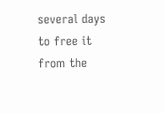several days to free it from the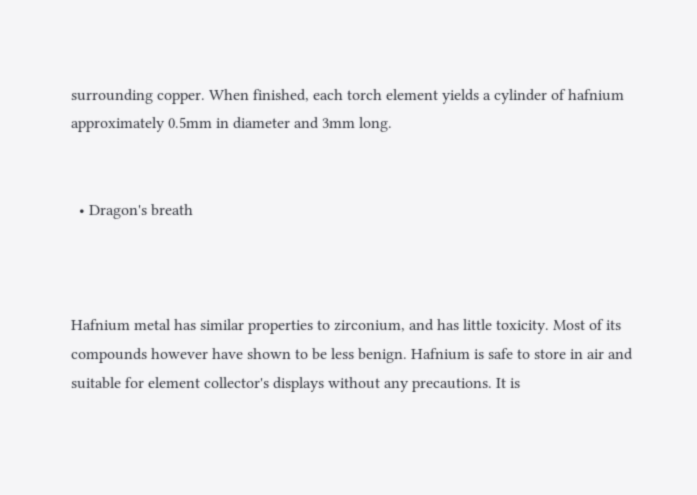surrounding copper. When finished, each torch element yields a cylinder of hafnium approximately 0.5mm in diameter and 3mm long.


  • Dragon's breath



Hafnium metal has similar properties to zirconium, and has little toxicity. Most of its compounds however have shown to be less benign. Hafnium is safe to store in air and suitable for element collector's displays without any precautions. It is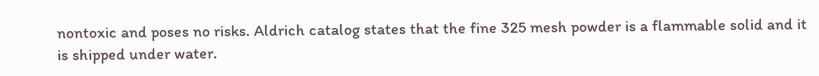nontoxic and poses no risks. Aldrich catalog states that the fine 325 mesh powder is a flammable solid and it is shipped under water.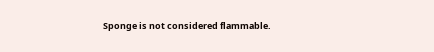Sponge is not considered flammable.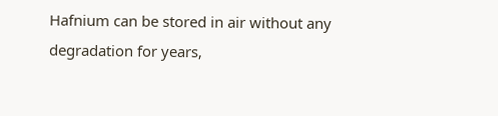Hafnium can be stored in air without any degradation for years,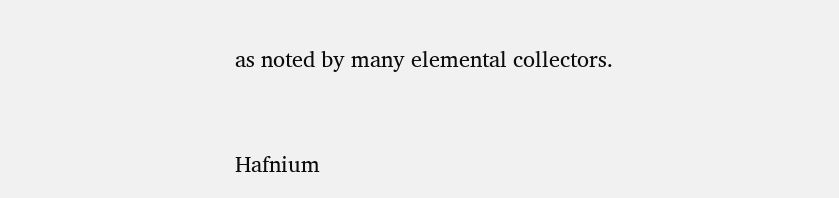as noted by many elemental collectors.


Hafnium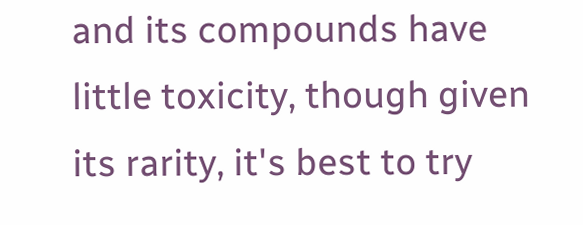and its compounds have little toxicity, though given its rarity, it's best to try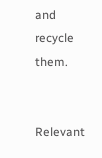and recycle them.


Relevant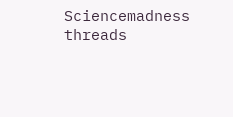Sciencemadness threads